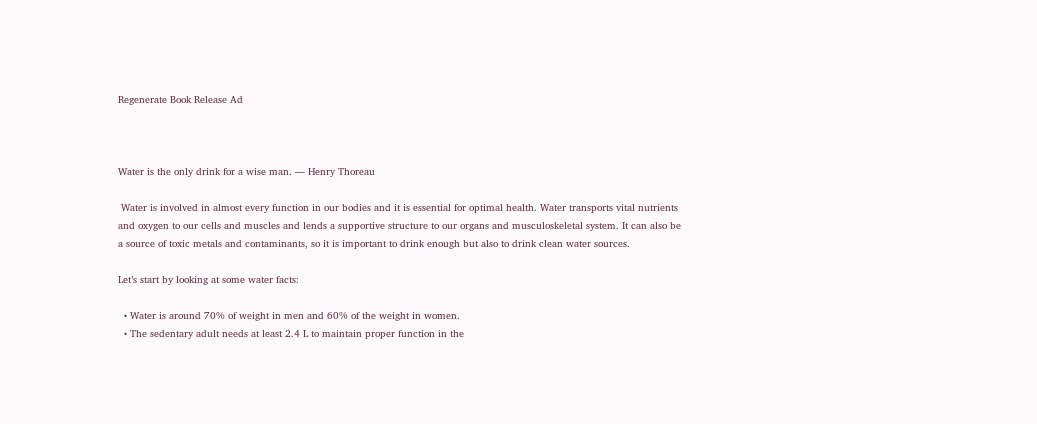Regenerate Book Release Ad



Water is the only drink for a wise man. ― Henry Thoreau

 Water is involved in almost every function in our bodies and it is essential for optimal health. Water transports vital nutrients and oxygen to our cells and muscles and lends a supportive structure to our organs and musculoskeletal system. It can also be a source of toxic metals and contaminants, so it is important to drink enough but also to drink clean water sources.

Let’s start by looking at some water facts:

  • Water is around 70% of weight in men and 60% of the weight in women.
  • The sedentary adult needs at least 2.4 L to maintain proper function in the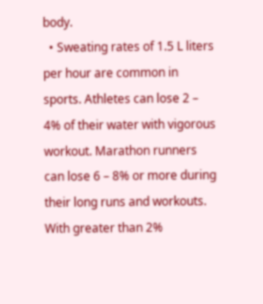body.
  • Sweating rates of 1.5 L liters per hour are common in sports. Athletes can lose 2 – 4% of their water with vigorous workout. Marathon runners can lose 6 – 8% or more during their long runs and workouts. With greater than 2%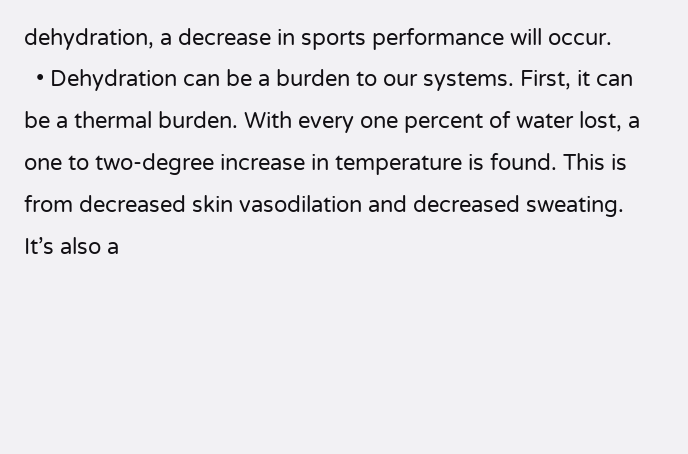dehydration, a decrease in sports performance will occur.
  • Dehydration can be a burden to our systems. First, it can be a thermal burden. With every one percent of water lost, a one to two-degree increase in temperature is found. This is from decreased skin vasodilation and decreased sweating. It’s also a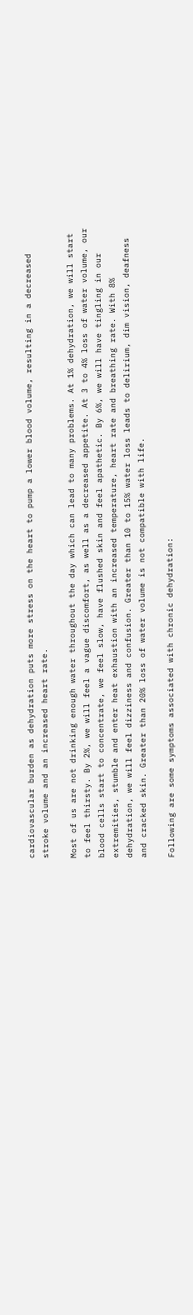cardiovascular burden as dehydration puts more stress on the heart to pump a lower blood volume, resulting in a decreased stroke volume and an increased heart rate.

Most of us are not drinking enough water throughout the day which can lead to many problems. At 1% dehydration, we will start to feel thirsty. By 2%, we will feel a vague discomfort, as well as a decreased appetite. At 3 to 4% loss of water volume, our blood cells start to concentrate, we feel slow, have flushed skin and feel apathetic. By 6%, we will have tingling in our extremities, stumble and enter heat exhaustion with an increased temperature, heart rate and breathing rate. With 8% dehydration, we will feel dizziness and confusion. Greater than 10 to 15% water loss leads to delirium, dim vision, deafness and cracked skin. Greater than 20% loss of water volume is not compatible with life.

Following are some symptoms associated with chronic dehydration: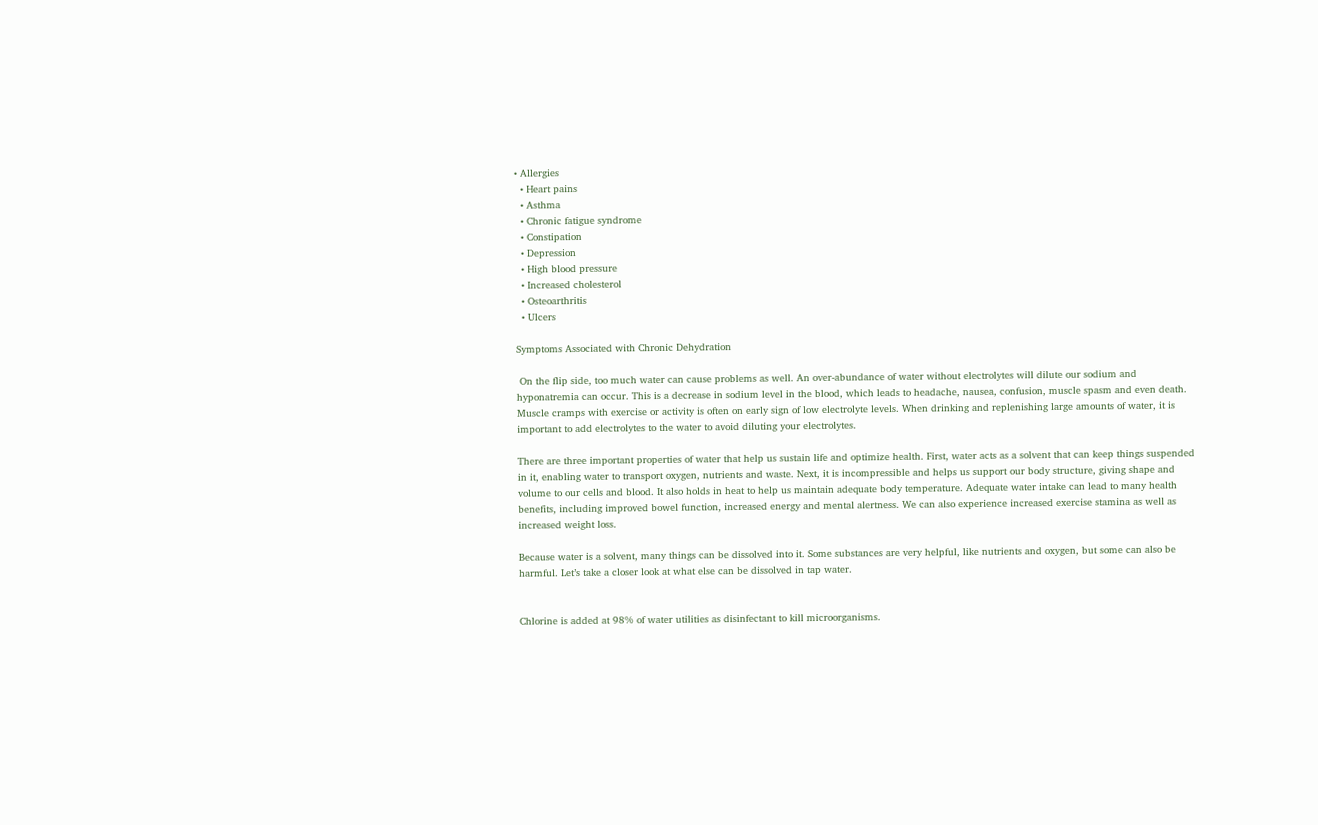• Allergies
  • Heart pains
  • Asthma
  • Chronic fatigue syndrome
  • Constipation
  • Depression
  • High blood pressure
  • Increased cholesterol
  • Osteoarthritis
  • Ulcers

Symptoms Associated with Chronic Dehydration

 On the flip side, too much water can cause problems as well. An over-abundance of water without electrolytes will dilute our sodium and hyponatremia can occur. This is a decrease in sodium level in the blood, which leads to headache, nausea, confusion, muscle spasm and even death. Muscle cramps with exercise or activity is often on early sign of low electrolyte levels. When drinking and replenishing large amounts of water, it is important to add electrolytes to the water to avoid diluting your electrolytes.

There are three important properties of water that help us sustain life and optimize health. First, water acts as a solvent that can keep things suspended in it, enabling water to transport oxygen, nutrients and waste. Next, it is incompressible and helps us support our body structure, giving shape and volume to our cells and blood. It also holds in heat to help us maintain adequate body temperature. Adequate water intake can lead to many health benefits, including improved bowel function, increased energy and mental alertness. We can also experience increased exercise stamina as well as increased weight loss.

Because water is a solvent, many things can be dissolved into it. Some substances are very helpful, like nutrients and oxygen, but some can also be harmful. Let’s take a closer look at what else can be dissolved in tap water.


Chlorine is added at 98% of water utilities as disinfectant to kill microorganisms.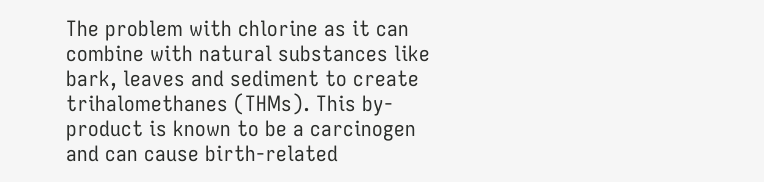The problem with chlorine as it can combine with natural substances like bark, leaves and sediment to create trihalomethanes (THMs). This by-product is known to be a carcinogen and can cause birth-related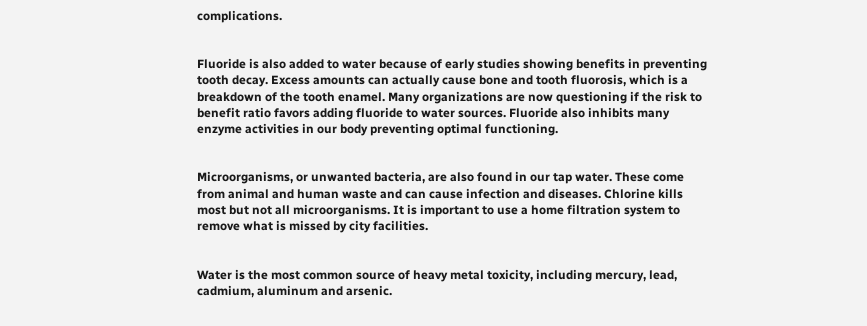complications.


Fluoride is also added to water because of early studies showing benefits in preventing tooth decay. Excess amounts can actually cause bone and tooth fluorosis, which is a breakdown of the tooth enamel. Many organizations are now questioning if the risk to benefit ratio favors adding fluoride to water sources. Fluoride also inhibits many enzyme activities in our body preventing optimal functioning.


Microorganisms, or unwanted bacteria, are also found in our tap water. These come from animal and human waste and can cause infection and diseases. Chlorine kills most but not all microorganisms. It is important to use a home filtration system to remove what is missed by city facilities.


Water is the most common source of heavy metal toxicity, including mercury, lead, cadmium, aluminum and arsenic.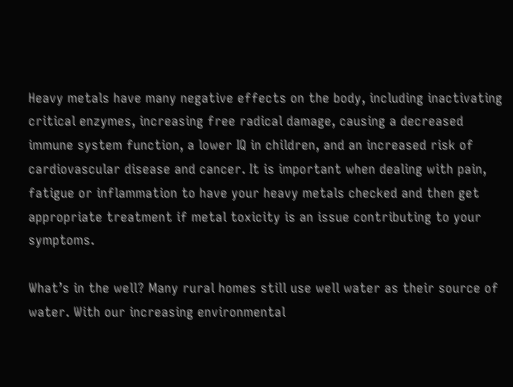Heavy metals have many negative effects on the body, including inactivating critical enzymes, increasing free radical damage, causing a decreased immune system function, a lower IQ in children, and an increased risk of cardiovascular disease and cancer. It is important when dealing with pain, fatigue or inflammation to have your heavy metals checked and then get appropriate treatment if metal toxicity is an issue contributing to your symptoms.

What’s in the well? Many rural homes still use well water as their source of water. With our increasing environmental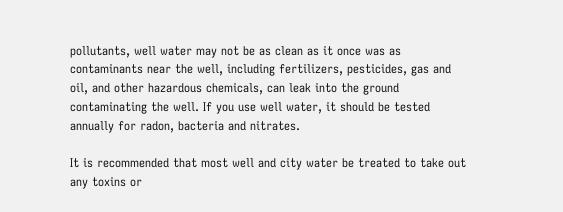pollutants, well water may not be as clean as it once was as contaminants near the well, including fertilizers, pesticides, gas and oil, and other hazardous chemicals, can leak into the ground contaminating the well. If you use well water, it should be tested annually for radon, bacteria and nitrates.

It is recommended that most well and city water be treated to take out any toxins or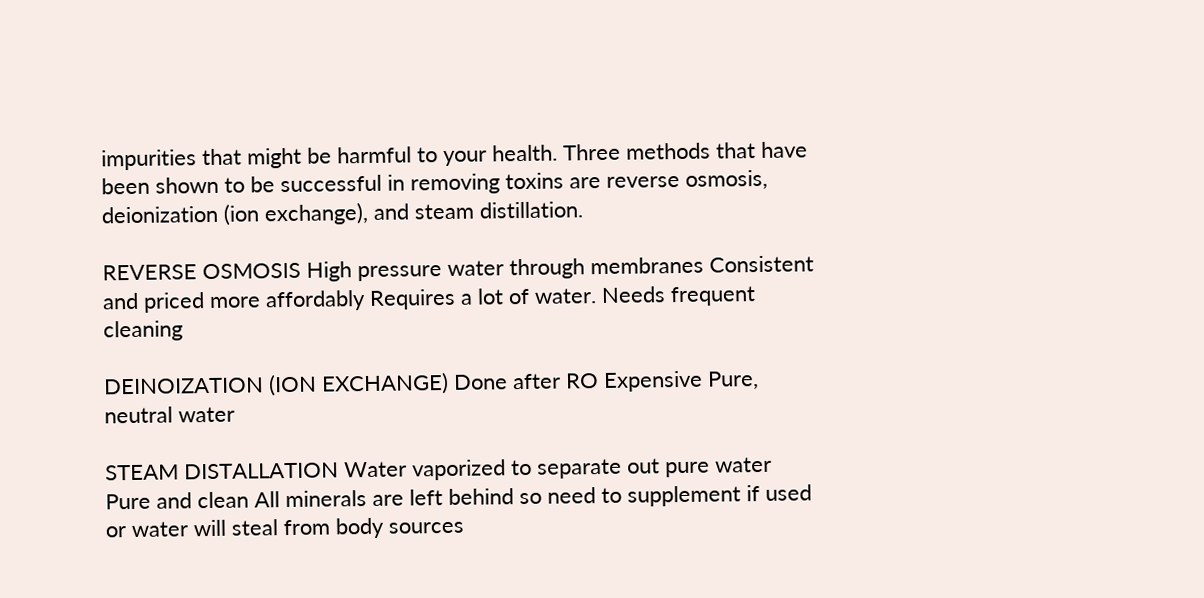impurities that might be harmful to your health. Three methods that have been shown to be successful in removing toxins are reverse osmosis, deionization (ion exchange), and steam distillation.

REVERSE OSMOSIS High pressure water through membranes Consistent and priced more affordably Requires a lot of water. Needs frequent cleaning

DEINOIZATION (ION EXCHANGE) Done after RO Expensive Pure, neutral water

STEAM DISTALLATION Water vaporized to separate out pure water Pure and clean All minerals are left behind so need to supplement if used or water will steal from body sources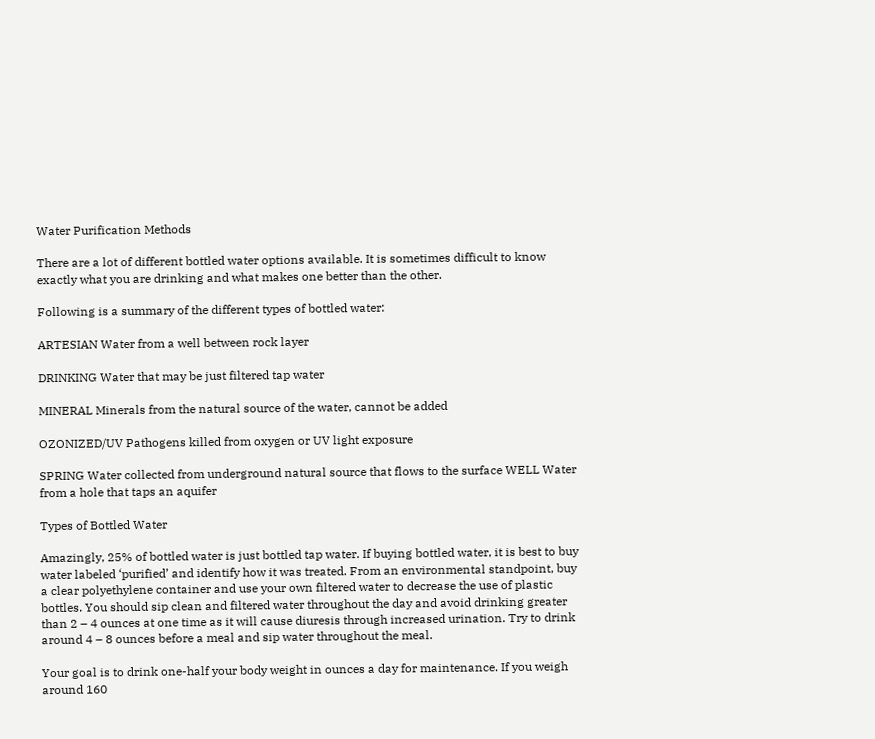Water Purification Methods

There are a lot of different bottled water options available. It is sometimes difficult to know exactly what you are drinking and what makes one better than the other.

Following is a summary of the different types of bottled water:

ARTESIAN Water from a well between rock layer

DRINKING Water that may be just filtered tap water

MINERAL Minerals from the natural source of the water, cannot be added

OZONIZED/UV Pathogens killed from oxygen or UV light exposure

SPRING Water collected from underground natural source that flows to the surface WELL Water from a hole that taps an aquifer

Types of Bottled Water

Amazingly, 25% of bottled water is just bottled tap water. If buying bottled water, it is best to buy water labeled ‘purified’ and identify how it was treated. From an environmental standpoint, buy a clear polyethylene container and use your own filtered water to decrease the use of plastic bottles. You should sip clean and filtered water throughout the day and avoid drinking greater than 2 – 4 ounces at one time as it will cause diuresis through increased urination. Try to drink around 4 – 8 ounces before a meal and sip water throughout the meal.

Your goal is to drink one-half your body weight in ounces a day for maintenance. If you weigh around 160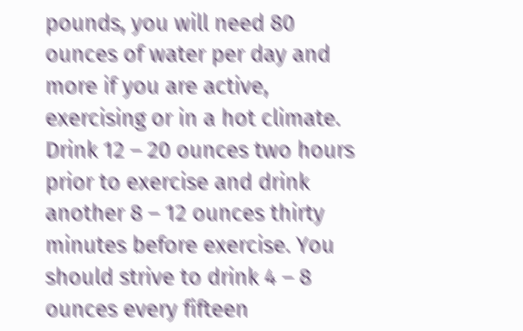pounds, you will need 80 ounces of water per day and more if you are active, exercising or in a hot climate. Drink 12 – 20 ounces two hours prior to exercise and drink another 8 – 12 ounces thirty minutes before exercise. You should strive to drink 4 – 8 ounces every fifteen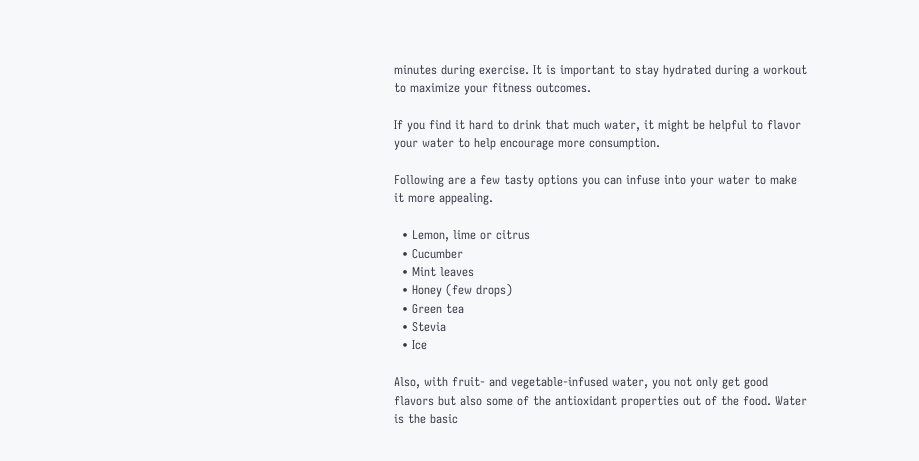minutes during exercise. It is important to stay hydrated during a workout to maximize your fitness outcomes.

If you find it hard to drink that much water, it might be helpful to flavor your water to help encourage more consumption.

Following are a few tasty options you can infuse into your water to make it more appealing.

  • Lemon, lime or citrus
  • Cucumber
  • Mint leaves
  • Honey (few drops)
  • Green tea
  • Stevia
  • Ice

Also, with fruit- and vegetable-infused water, you not only get good flavors but also some of the antioxidant properties out of the food. Water is the basic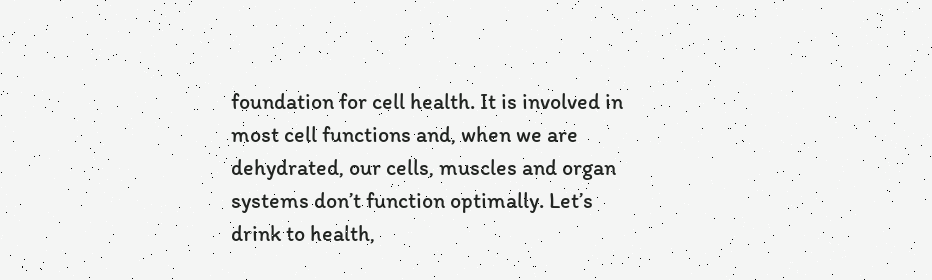foundation for cell health. It is involved in most cell functions and, when we are dehydrated, our cells, muscles and organ systems don’t function optimally. Let’s drink to health,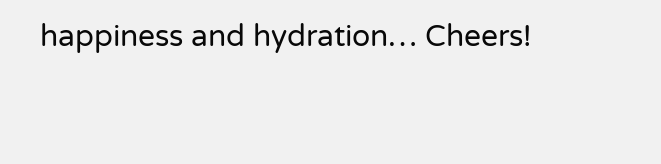happiness and hydration… Cheers!